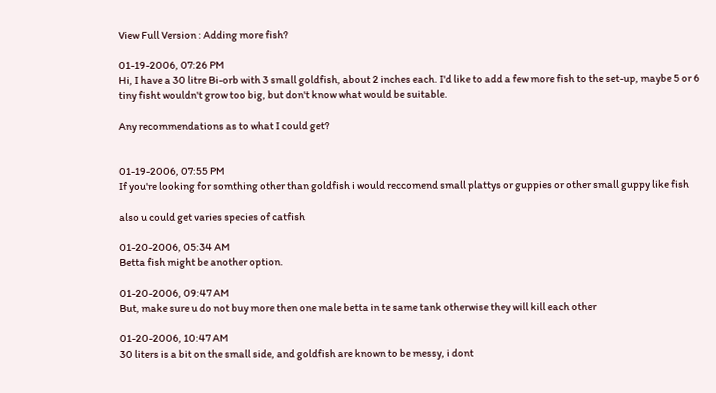View Full Version : Adding more fish?

01-19-2006, 07:26 PM
Hi, I have a 30 litre Bi-orb with 3 small goldfish, about 2 inches each. I'd like to add a few more fish to the set-up, maybe 5 or 6 tiny fisht wouldn't grow too big, but don't know what would be suitable.

Any recommendations as to what I could get?


01-19-2006, 07:55 PM
If you're looking for somthing other than goldfish i would reccomend small plattys or guppies or other small guppy like fish

also u could get varies species of catfish

01-20-2006, 05:34 AM
Betta fish might be another option.

01-20-2006, 09:47 AM
But, make sure u do not buy more then one male betta in te same tank otherwise they will kill each other

01-20-2006, 10:47 AM
30 liters is a bit on the small side, and goldfish are known to be messy, i dont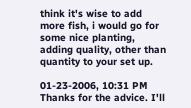think it's wise to add more fish, i would go for some nice planting, adding quality, other than quantity to your set up.

01-23-2006, 10:31 PM
Thanks for the advice. I'll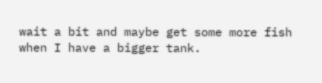wait a bit and maybe get some more fish when I have a bigger tank.